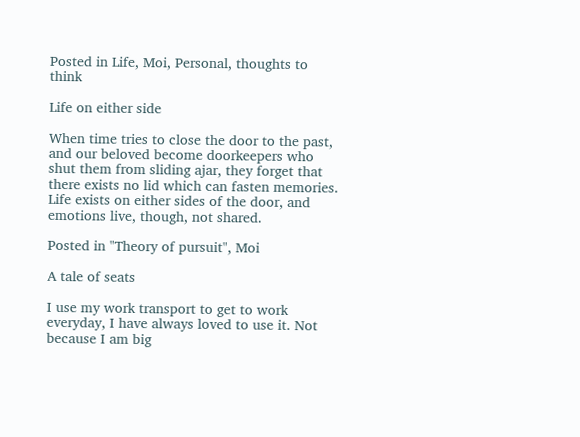Posted in Life, Moi, Personal, thoughts to think

Life on either side

When time tries to close the door to the past, and our beloved become doorkeepers who shut them from sliding ajar, they forget that there exists no lid which can fasten memories.  Life exists on either sides of the door, and emotions live, though, not shared.

Posted in "Theory of pursuit", Moi

A tale of seats

I use my work transport to get to work everyday, I have always loved to use it. Not because I am big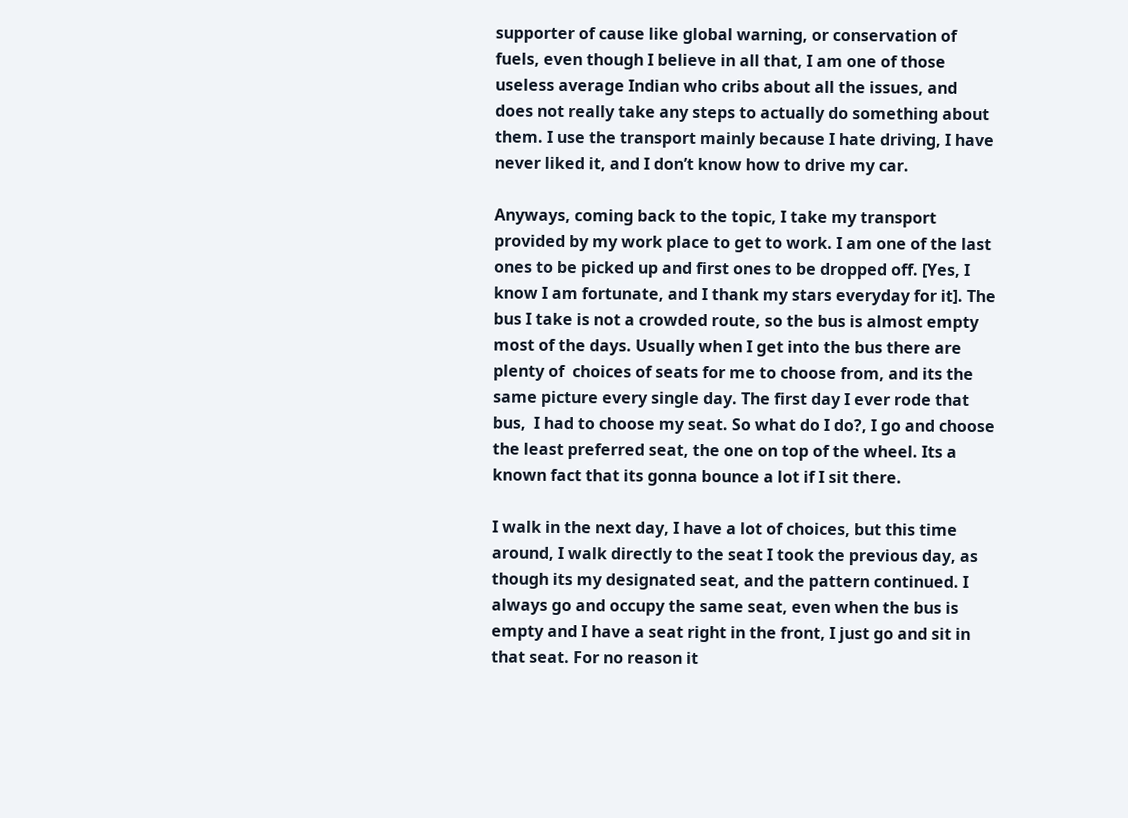supporter of cause like global warning, or conservation of fuels, even though I believe in all that, I am one of those useless average Indian who cribs about all the issues, and does not really take any steps to actually do something about them. I use the transport mainly because I hate driving, I have never liked it, and I don’t know how to drive my car.

Anyways, coming back to the topic, I take my transport provided by my work place to get to work. I am one of the last ones to be picked up and first ones to be dropped off. [Yes, I know I am fortunate, and I thank my stars everyday for it]. The bus I take is not a crowded route, so the bus is almost empty most of the days. Usually when I get into the bus there are  plenty of  choices of seats for me to choose from, and its the same picture every single day. The first day I ever rode that bus,  I had to choose my seat. So what do I do?, I go and choose the least preferred seat, the one on top of the wheel. Its a known fact that its gonna bounce a lot if I sit there.

I walk in the next day, I have a lot of choices, but this time around, I walk directly to the seat I took the previous day, as though its my designated seat, and the pattern continued. I always go and occupy the same seat, even when the bus is empty and I have a seat right in the front, I just go and sit in that seat. For no reason it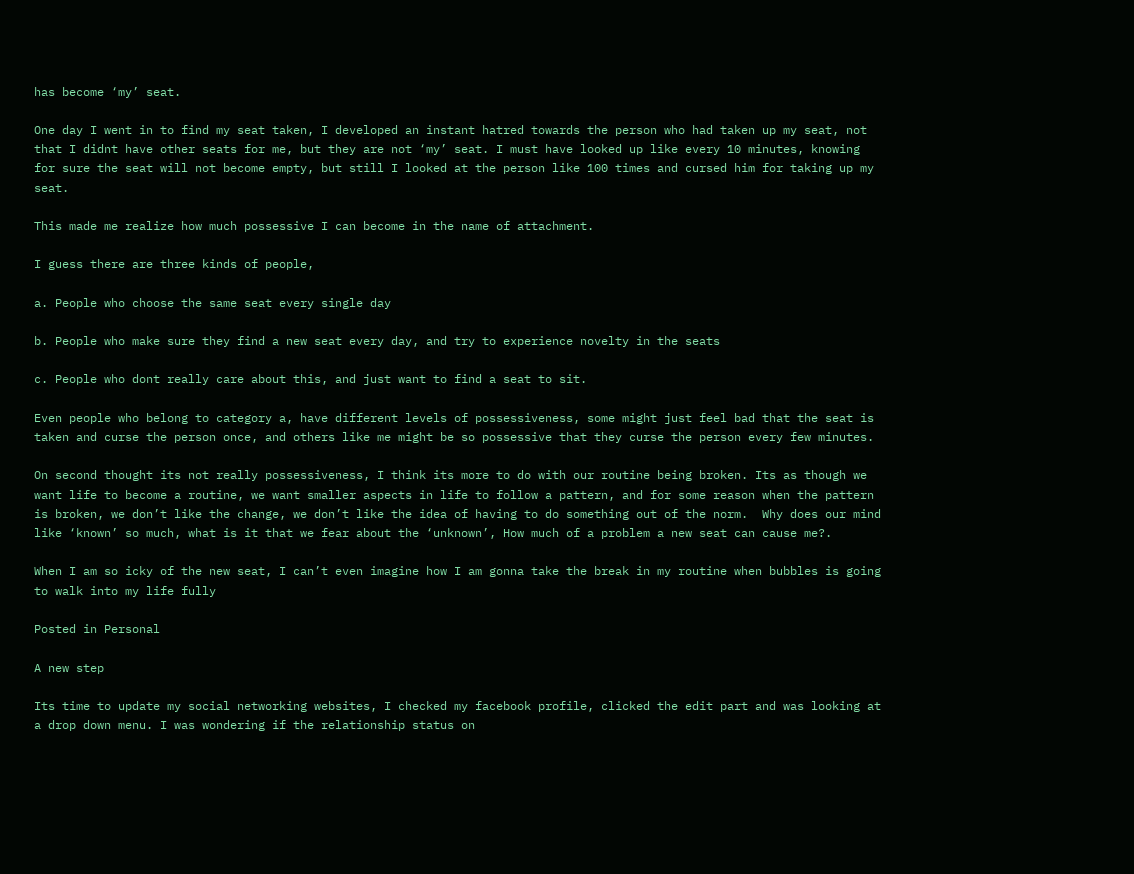has become ‘my’ seat.

One day I went in to find my seat taken, I developed an instant hatred towards the person who had taken up my seat, not that I didnt have other seats for me, but they are not ‘my’ seat. I must have looked up like every 10 minutes, knowing for sure the seat will not become empty, but still I looked at the person like 100 times and cursed him for taking up my seat.

This made me realize how much possessive I can become in the name of attachment.

I guess there are three kinds of people,

a. People who choose the same seat every single day

b. People who make sure they find a new seat every day, and try to experience novelty in the seats

c. People who dont really care about this, and just want to find a seat to sit.

Even people who belong to category a, have different levels of possessiveness, some might just feel bad that the seat is taken and curse the person once, and others like me might be so possessive that they curse the person every few minutes.

On second thought its not really possessiveness, I think its more to do with our routine being broken. Its as though we want life to become a routine, we want smaller aspects in life to follow a pattern, and for some reason when the pattern is broken, we don’t like the change, we don’t like the idea of having to do something out of the norm.  Why does our mind like ‘known’ so much, what is it that we fear about the ‘unknown’, How much of a problem a new seat can cause me?.

When I am so icky of the new seat, I can’t even imagine how I am gonna take the break in my routine when bubbles is going to walk into my life fully

Posted in Personal

A new step

Its time to update my social networking websites, I checked my facebook profile, clicked the edit part and was looking at a drop down menu. I was wondering if the relationship status on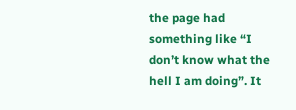the page had something like “I don’t know what the hell I am doing”. It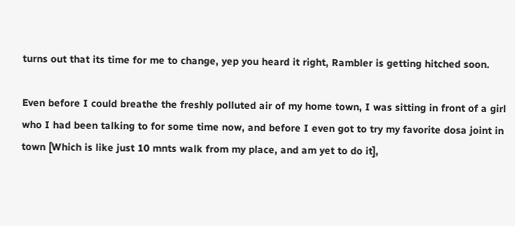turns out that its time for me to change, yep you heard it right, Rambler is getting hitched soon.

Even before I could breathe the freshly polluted air of my home town, I was sitting in front of a girl who I had been talking to for some time now, and before I even got to try my favorite dosa joint in town [Which is like just 10 mnts walk from my place, and am yet to do it],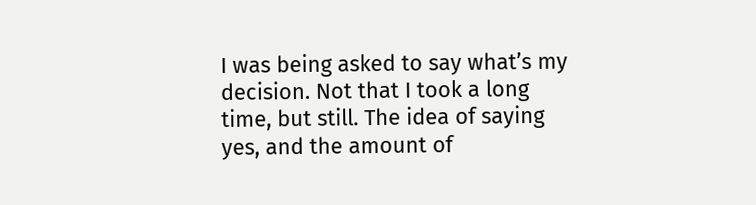I was being asked to say what’s my decision. Not that I took a long time, but still. The idea of saying yes, and the amount of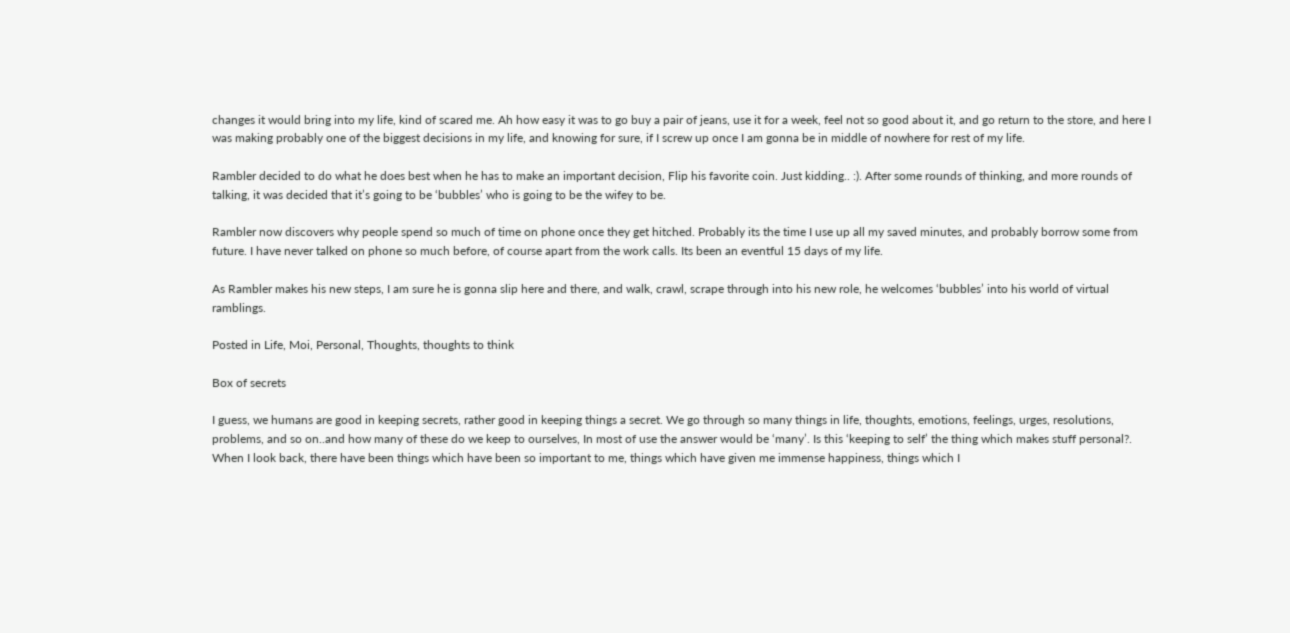changes it would bring into my life, kind of scared me. Ah how easy it was to go buy a pair of jeans, use it for a week, feel not so good about it, and go return to the store, and here I was making probably one of the biggest decisions in my life, and knowing for sure, if I screw up once I am gonna be in middle of nowhere for rest of my life.

Rambler decided to do what he does best when he has to make an important decision, Flip his favorite coin. Just kidding.. :). After some rounds of thinking, and more rounds of talking, it was decided that it’s going to be ‘bubbles’ who is going to be the wifey to be.

Rambler now discovers why people spend so much of time on phone once they get hitched. Probably its the time I use up all my saved minutes, and probably borrow some from future. I have never talked on phone so much before, of course apart from the work calls. Its been an eventful 15 days of my life.

As Rambler makes his new steps, I am sure he is gonna slip here and there, and walk, crawl, scrape through into his new role, he welcomes ‘bubbles’ into his world of virtual ramblings.

Posted in Life, Moi, Personal, Thoughts, thoughts to think

Box of secrets

I guess, we humans are good in keeping secrets, rather good in keeping things a secret. We go through so many things in life, thoughts, emotions, feelings, urges, resolutions, problems, and so on..and how many of these do we keep to ourselves, In most of use the answer would be ‘many’. Is this ‘keeping to self’ the thing which makes stuff personal?.
When I look back, there have been things which have been so important to me, things which have given me immense happiness, things which I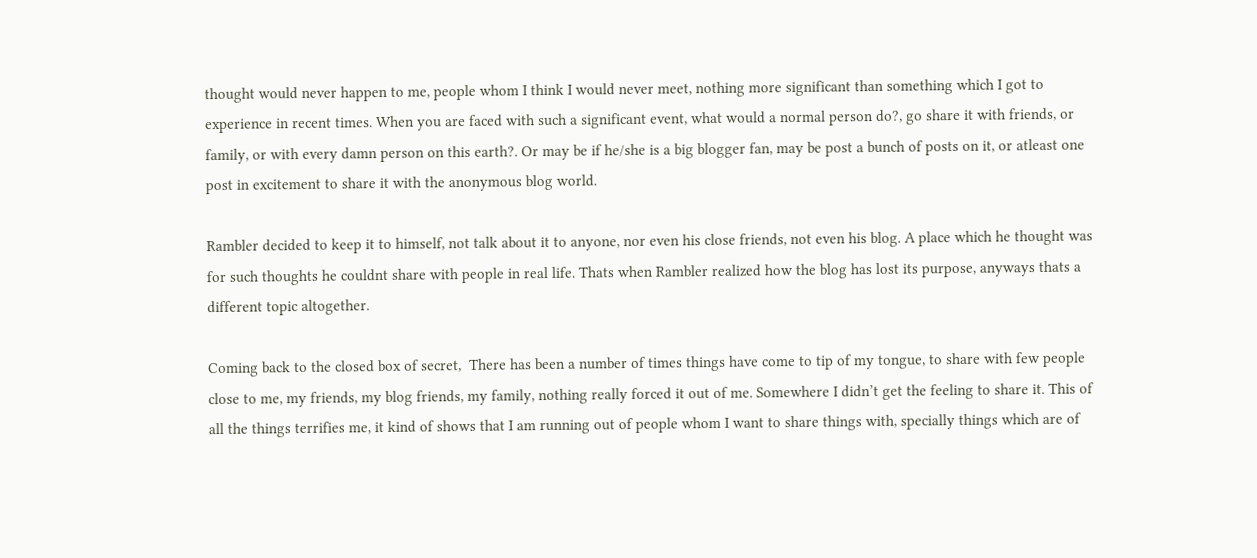thought would never happen to me, people whom I think I would never meet, nothing more significant than something which I got to experience in recent times. When you are faced with such a significant event, what would a normal person do?, go share it with friends, or family, or with every damn person on this earth?. Or may be if he/she is a big blogger fan, may be post a bunch of posts on it, or atleast one post in excitement to share it with the anonymous blog world.

Rambler decided to keep it to himself, not talk about it to anyone, nor even his close friends, not even his blog. A place which he thought was for such thoughts he couldnt share with people in real life. Thats when Rambler realized how the blog has lost its purpose, anyways thats a different topic altogether.

Coming back to the closed box of secret,  There has been a number of times things have come to tip of my tongue, to share with few people close to me, my friends, my blog friends, my family, nothing really forced it out of me. Somewhere I didn’t get the feeling to share it. This of all the things terrifies me, it kind of shows that I am running out of people whom I want to share things with, specially things which are of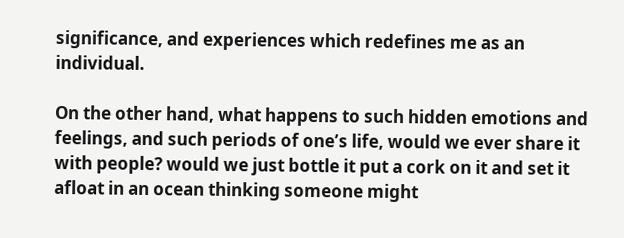significance, and experiences which redefines me as an individual.

On the other hand, what happens to such hidden emotions and feelings, and such periods of one’s life, would we ever share it with people? would we just bottle it put a cork on it and set it afloat in an ocean thinking someone might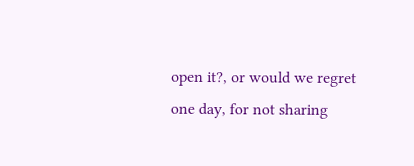open it?, or would we regret one day, for not sharing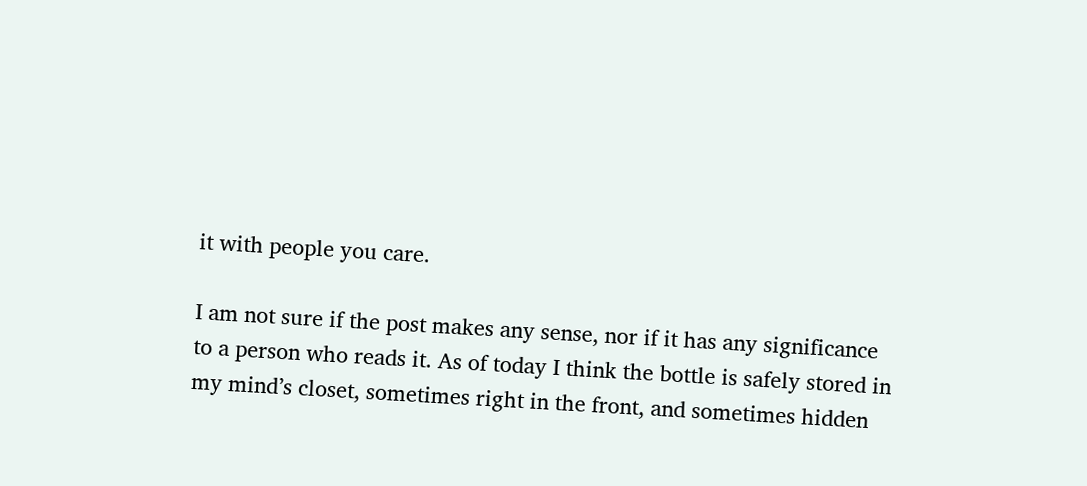it with people you care.

I am not sure if the post makes any sense, nor if it has any significance to a person who reads it. As of today I think the bottle is safely stored in my mind’s closet, sometimes right in the front, and sometimes hidden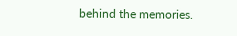behind the memories.